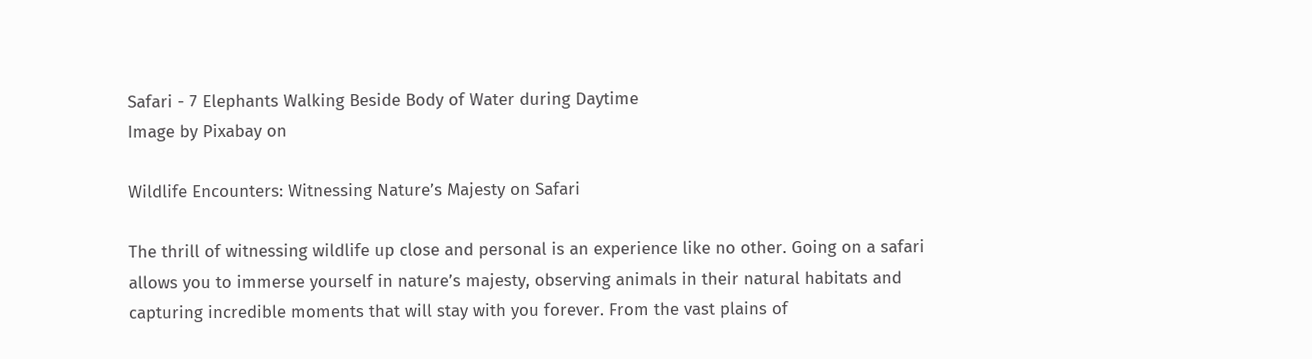Safari - 7 Elephants Walking Beside Body of Water during Daytime
Image by Pixabay on

Wildlife Encounters: Witnessing Nature’s Majesty on Safari

The thrill of witnessing wildlife up close and personal is an experience like no other. Going on a safari allows you to immerse yourself in nature’s majesty, observing animals in their natural habitats and capturing incredible moments that will stay with you forever. From the vast plains of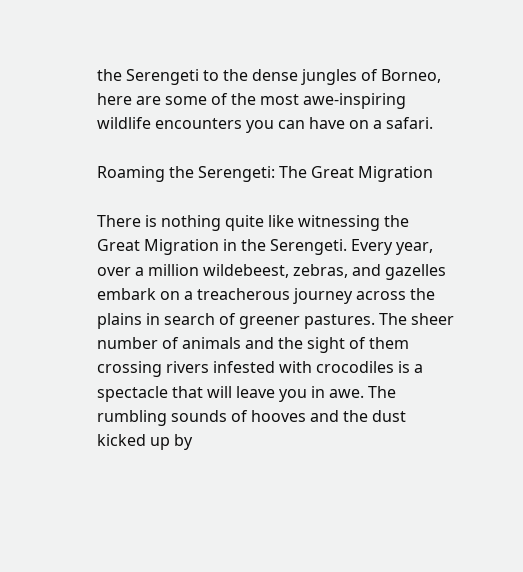the Serengeti to the dense jungles of Borneo, here are some of the most awe-inspiring wildlife encounters you can have on a safari.

Roaming the Serengeti: The Great Migration

There is nothing quite like witnessing the Great Migration in the Serengeti. Every year, over a million wildebeest, zebras, and gazelles embark on a treacherous journey across the plains in search of greener pastures. The sheer number of animals and the sight of them crossing rivers infested with crocodiles is a spectacle that will leave you in awe. The rumbling sounds of hooves and the dust kicked up by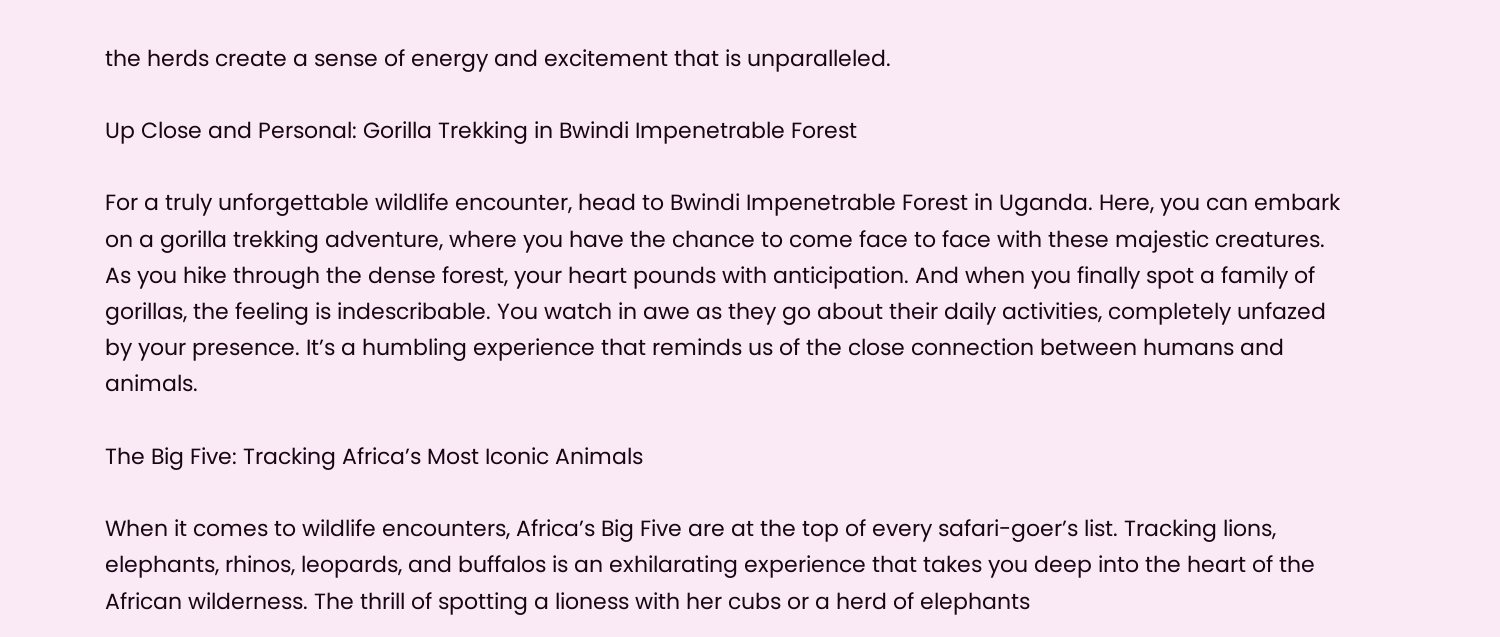the herds create a sense of energy and excitement that is unparalleled.

Up Close and Personal: Gorilla Trekking in Bwindi Impenetrable Forest

For a truly unforgettable wildlife encounter, head to Bwindi Impenetrable Forest in Uganda. Here, you can embark on a gorilla trekking adventure, where you have the chance to come face to face with these majestic creatures. As you hike through the dense forest, your heart pounds with anticipation. And when you finally spot a family of gorillas, the feeling is indescribable. You watch in awe as they go about their daily activities, completely unfazed by your presence. It’s a humbling experience that reminds us of the close connection between humans and animals.

The Big Five: Tracking Africa’s Most Iconic Animals

When it comes to wildlife encounters, Africa’s Big Five are at the top of every safari-goer’s list. Tracking lions, elephants, rhinos, leopards, and buffalos is an exhilarating experience that takes you deep into the heart of the African wilderness. The thrill of spotting a lioness with her cubs or a herd of elephants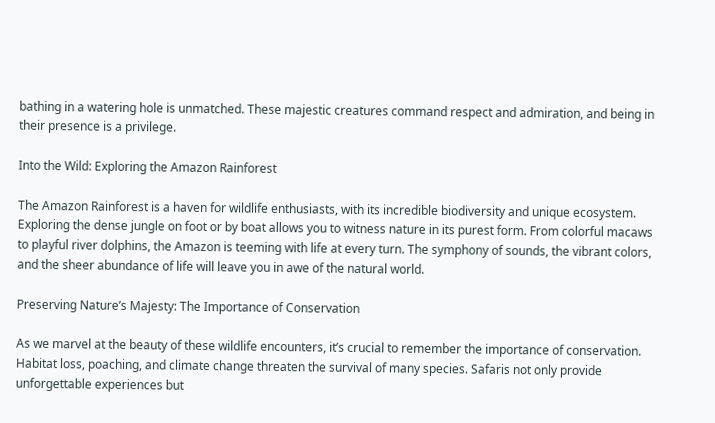bathing in a watering hole is unmatched. These majestic creatures command respect and admiration, and being in their presence is a privilege.

Into the Wild: Exploring the Amazon Rainforest

The Amazon Rainforest is a haven for wildlife enthusiasts, with its incredible biodiversity and unique ecosystem. Exploring the dense jungle on foot or by boat allows you to witness nature in its purest form. From colorful macaws to playful river dolphins, the Amazon is teeming with life at every turn. The symphony of sounds, the vibrant colors, and the sheer abundance of life will leave you in awe of the natural world.

Preserving Nature’s Majesty: The Importance of Conservation

As we marvel at the beauty of these wildlife encounters, it’s crucial to remember the importance of conservation. Habitat loss, poaching, and climate change threaten the survival of many species. Safaris not only provide unforgettable experiences but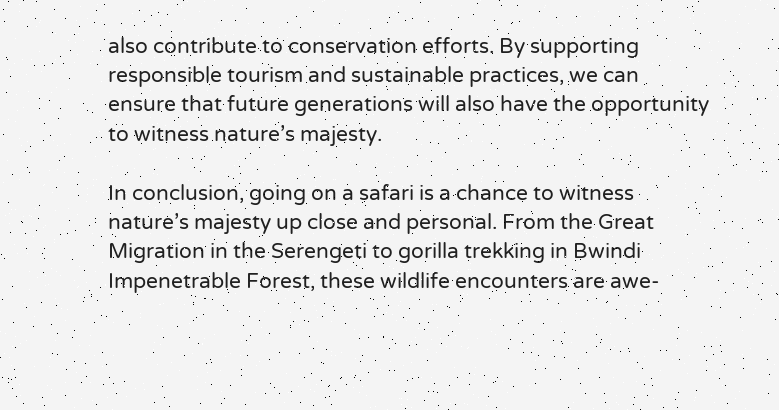also contribute to conservation efforts. By supporting responsible tourism and sustainable practices, we can ensure that future generations will also have the opportunity to witness nature’s majesty.

In conclusion, going on a safari is a chance to witness nature’s majesty up close and personal. From the Great Migration in the Serengeti to gorilla trekking in Bwindi Impenetrable Forest, these wildlife encounters are awe-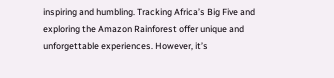inspiring and humbling. Tracking Africa’s Big Five and exploring the Amazon Rainforest offer unique and unforgettable experiences. However, it’s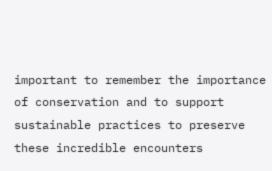important to remember the importance of conservation and to support sustainable practices to preserve these incredible encounters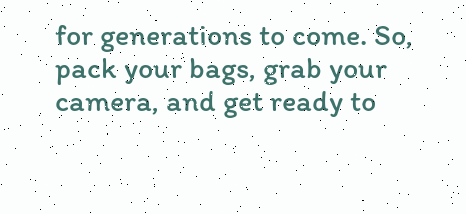for generations to come. So, pack your bags, grab your camera, and get ready to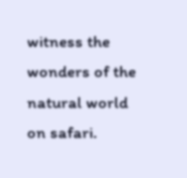witness the wonders of the natural world on safari.